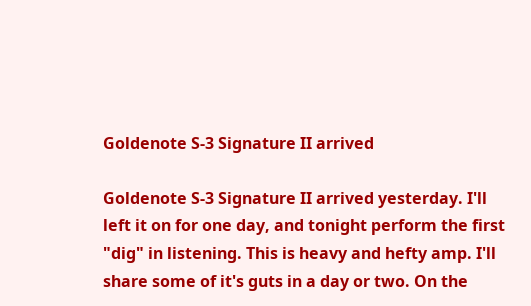Goldenote S-3 Signature II arrived

Goldenote S-3 Signature II arrived yesterday. I'll left it on for one day, and tonight perform the first "dig" in listening. This is heavy and hefty amp. I'll share some of it's guts in a day or two. On the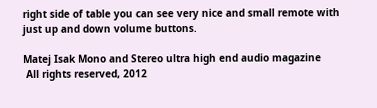right side of table you can see very nice and small remote with just up and down volume buttons.

Matej Isak Mono and Stereo ultra high end audio magazine
 All rights reserved, 2012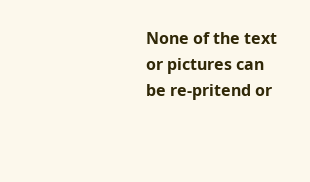None of the text or pictures can be re-pritend or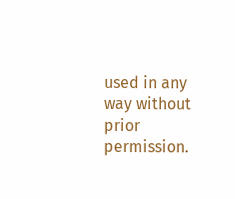used in any way without prior permission.